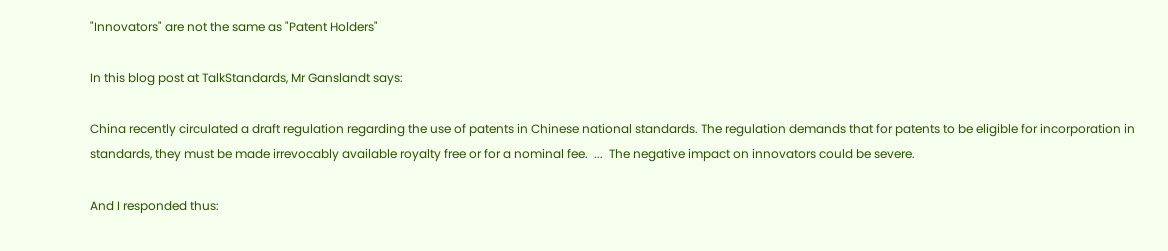"Innovators" are not the same as "Patent Holders"

In this blog post at TalkStandards, Mr Ganslandt says:

China recently circulated a draft regulation regarding the use of patents in Chinese national standards. The regulation demands that for patents to be eligible for incorporation in standards, they must be made irrevocably available royalty free or for a nominal fee.  ...  The negative impact on innovators could be severe.

And I responded thus: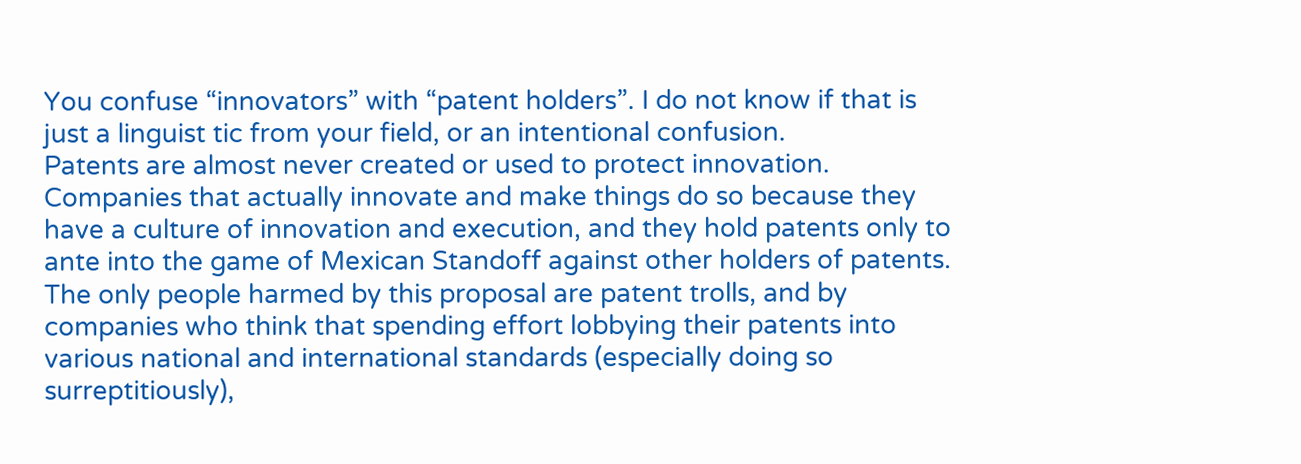You confuse “innovators” with “patent holders”. I do not know if that is just a linguist tic from your field, or an intentional confusion.
Patents are almost never created or used to protect innovation. Companies that actually innovate and make things do so because they have a culture of innovation and execution, and they hold patents only to ante into the game of Mexican Standoff against other holders of patents.
The only people harmed by this proposal are patent trolls, and by companies who think that spending effort lobbying their patents into various national and international standards (especially doing so surreptitiously),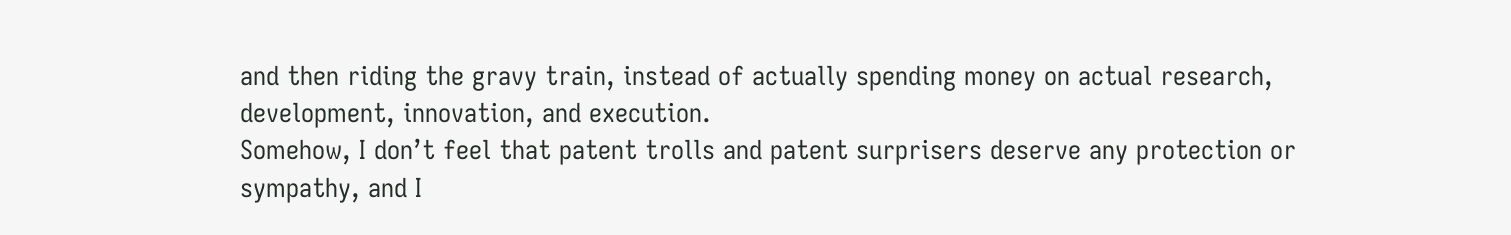and then riding the gravy train, instead of actually spending money on actual research, development, innovation, and execution.
Somehow, I don’t feel that patent trolls and patent surprisers deserve any protection or sympathy, and I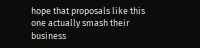hope that proposals like this one actually smash their business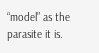“model” as the parasite it is.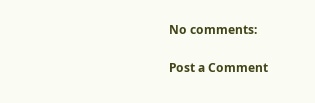No comments:

Post a Comment